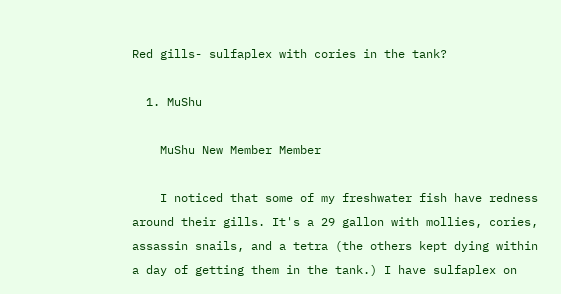Red gills- sulfaplex with cories in the tank?

  1. MuShu

    MuShu New Member Member

    I noticed that some of my freshwater fish have redness around their gills. It's a 29 gallon with mollies, cories, assassin snails, and a tetra (the others kept dying within a day of getting them in the tank.) I have sulfaplex on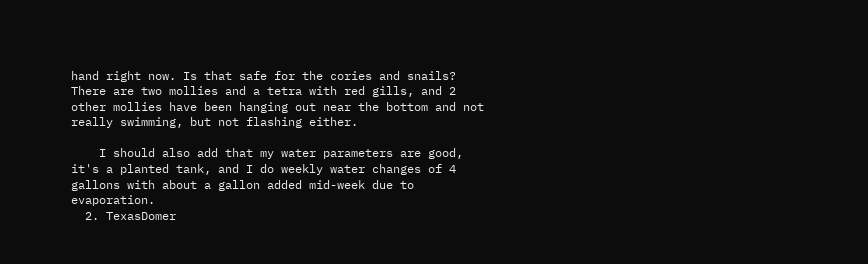hand right now. Is that safe for the cories and snails? There are two mollies and a tetra with red gills, and 2 other mollies have been hanging out near the bottom and not really swimming, but not flashing either.

    I should also add that my water parameters are good, it's a planted tank, and I do weekly water changes of 4 gallons with about a gallon added mid-week due to evaporation.
  2. TexasDomer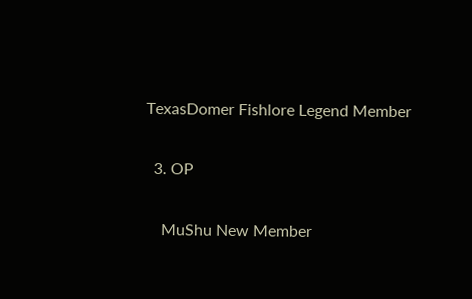TexasDomer Fishlore Legend Member

  3. OP

    MuShu New Member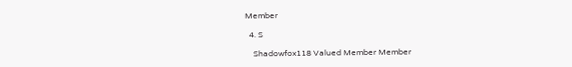Member

  4. S

    Shadowfox118 Valued Member Member